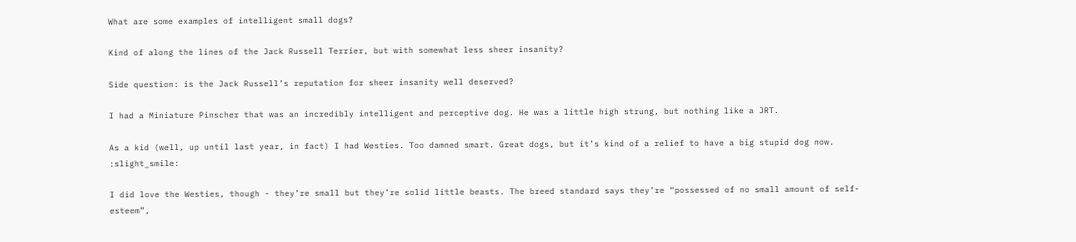What are some examples of intelligent small dogs?

Kind of along the lines of the Jack Russell Terrier, but with somewhat less sheer insanity?

Side question: is the Jack Russell’s reputation for sheer insanity well deserved?

I had a Miniature Pinscher that was an incredibly intelligent and perceptive dog. He was a little high strung, but nothing like a JRT.

As a kid (well, up until last year, in fact) I had Westies. Too damned smart. Great dogs, but it’s kind of a relief to have a big stupid dog now. :slight_smile:

I did love the Westies, though - they’re small but they’re solid little beasts. The breed standard says they’re “possessed of no small amount of self-esteem”,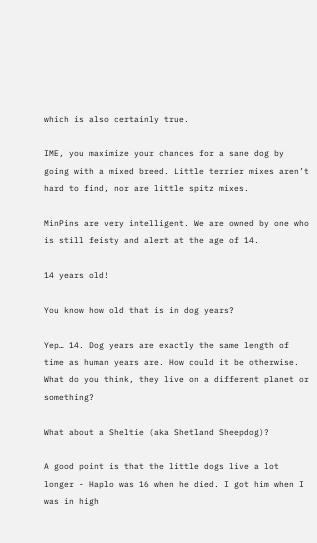which is also certainly true.

IME, you maximize your chances for a sane dog by going with a mixed breed. Little terrier mixes aren’t hard to find, nor are little spitz mixes.

MinPins are very intelligent. We are owned by one who is still feisty and alert at the age of 14.

14 years old!

You know how old that is in dog years?

Yep… 14. Dog years are exactly the same length of time as human years are. How could it be otherwise. What do you think, they live on a different planet or something?

What about a Sheltie (aka Shetland Sheepdog)?

A good point is that the little dogs live a lot longer - Haplo was 16 when he died. I got him when I was in high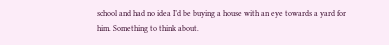school and had no idea I’d be buying a house with an eye towards a yard for him. Something to think about.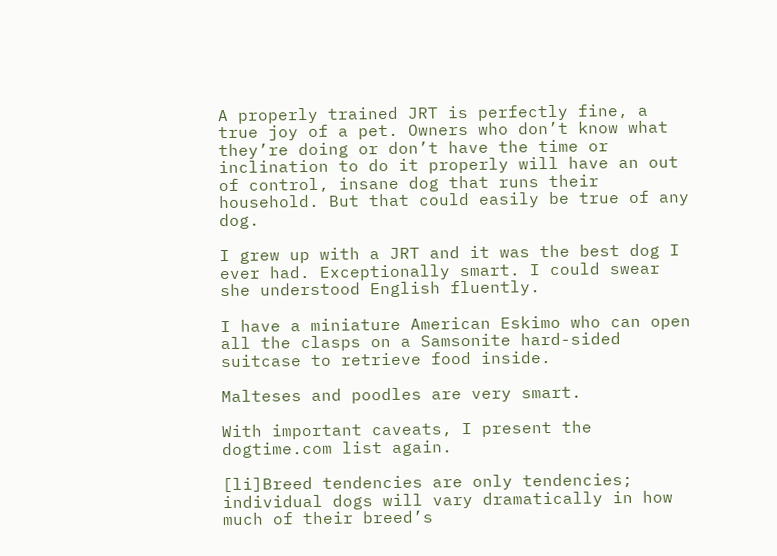A properly trained JRT is perfectly fine, a true joy of a pet. Owners who don’t know what they’re doing or don’t have the time or inclination to do it properly will have an out of control, insane dog that runs their household. But that could easily be true of any dog.

I grew up with a JRT and it was the best dog I ever had. Exceptionally smart. I could swear she understood English fluently.

I have a miniature American Eskimo who can open all the clasps on a Samsonite hard-sided suitcase to retrieve food inside.

Malteses and poodles are very smart.

With important caveats, I present the dogtime.com list again.

[li]Breed tendencies are only tendencies; individual dogs will vary dramatically in how much of their breed’s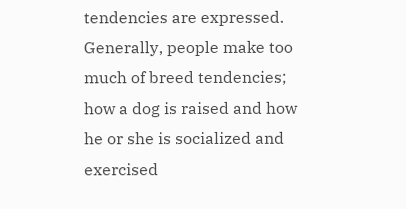tendencies are expressed. Generally, people make too much of breed tendencies; how a dog is raised and how he or she is socialized and exercised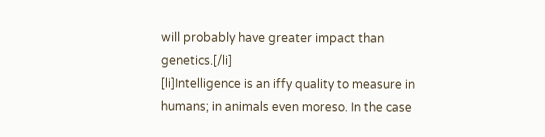will probably have greater impact than genetics.[/li]
[li]Intelligence is an iffy quality to measure in humans; in animals even moreso. In the case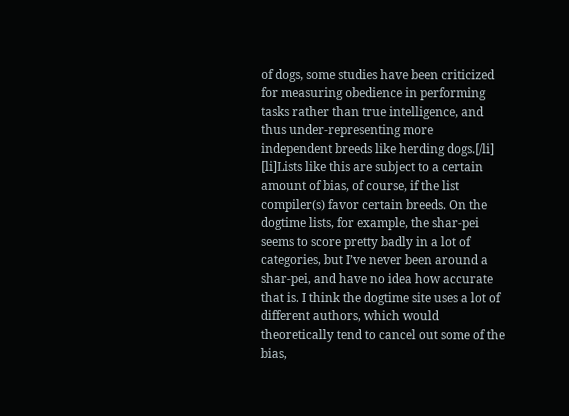of dogs, some studies have been criticized for measuring obedience in performing tasks rather than true intelligence, and thus under-representing more independent breeds like herding dogs.[/li]
[li]Lists like this are subject to a certain amount of bias, of course, if the list compiler(s) favor certain breeds. On the dogtime lists, for example, the shar-pei seems to score pretty badly in a lot of categories, but I’ve never been around a shar-pei, and have no idea how accurate that is. I think the dogtime site uses a lot of different authors, which would theoretically tend to cancel out some of the bias,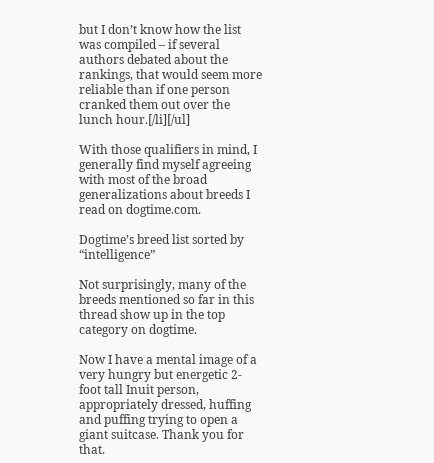but I don’t know how the list was compiled – if several authors debated about the rankings, that would seem more reliable than if one person cranked them out over the lunch hour.[/li][/ul]

With those qualifiers in mind, I generally find myself agreeing with most of the broad generalizations about breeds I read on dogtime.com.

Dogtime’s breed list sorted by “intelligence”

Not surprisingly, many of the breeds mentioned so far in this thread show up in the top category on dogtime.

Now I have a mental image of a very hungry but energetic 2-foot tall Inuit person, appropriately dressed, huffing and puffing trying to open a giant suitcase. Thank you for that.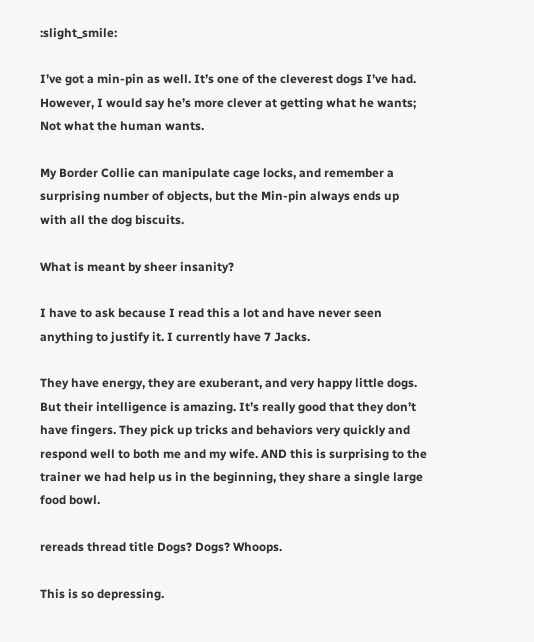:slight_smile:

I’ve got a min-pin as well. It’s one of the cleverest dogs I’ve had. However, I would say he’s more clever at getting what he wants; Not what the human wants.

My Border Collie can manipulate cage locks, and remember a surprising number of objects, but the Min-pin always ends up with all the dog biscuits.

What is meant by sheer insanity?

I have to ask because I read this a lot and have never seen anything to justify it. I currently have 7 Jacks.

They have energy, they are exuberant, and very happy little dogs. But their intelligence is amazing. It’s really good that they don’t have fingers. They pick up tricks and behaviors very quickly and respond well to both me and my wife. AND this is surprising to the trainer we had help us in the beginning, they share a single large food bowl.

rereads thread title Dogs? Dogs? Whoops.

This is so depressing.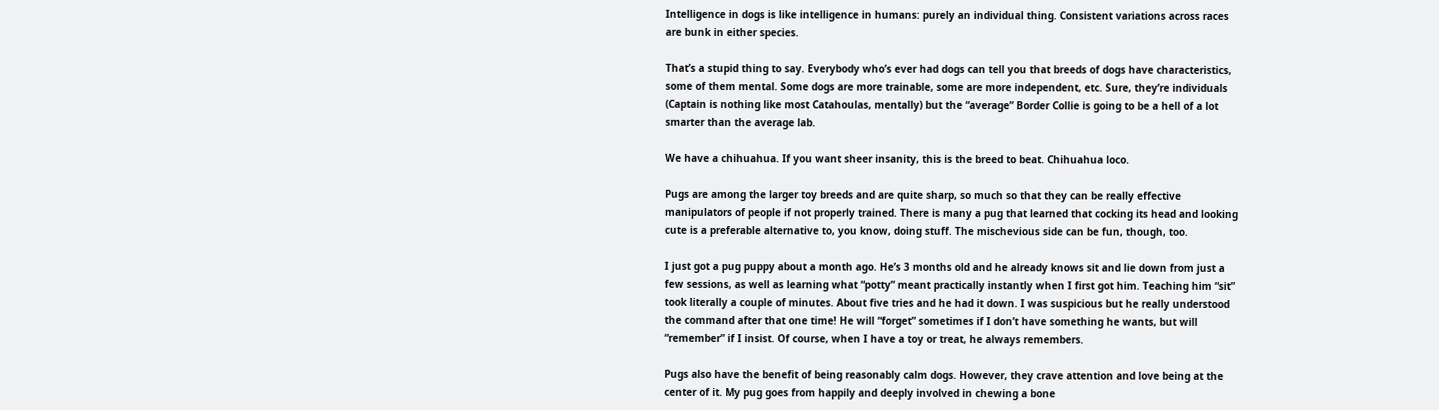Intelligence in dogs is like intelligence in humans: purely an individual thing. Consistent variations across races are bunk in either species.

That’s a stupid thing to say. Everybody who’s ever had dogs can tell you that breeds of dogs have characteristics, some of them mental. Some dogs are more trainable, some are more independent, etc. Sure, they’re individuals (Captain is nothing like most Catahoulas, mentally) but the “average” Border Collie is going to be a hell of a lot smarter than the average lab.

We have a chihuahua. If you want sheer insanity, this is the breed to beat. Chihuahua loco.

Pugs are among the larger toy breeds and are quite sharp, so much so that they can be really effective manipulators of people if not properly trained. There is many a pug that learned that cocking its head and looking cute is a preferable alternative to, you know, doing stuff. The mischevious side can be fun, though, too.

I just got a pug puppy about a month ago. He’s 3 months old and he already knows sit and lie down from just a few sessions, as well as learning what “potty” meant practically instantly when I first got him. Teaching him “sit” took literally a couple of minutes. About five tries and he had it down. I was suspicious but he really understood the command after that one time! He will “forget” sometimes if I don’t have something he wants, but will “remember” if I insist. Of course, when I have a toy or treat, he always remembers.

Pugs also have the benefit of being reasonably calm dogs. However, they crave attention and love being at the center of it. My pug goes from happily and deeply involved in chewing a bone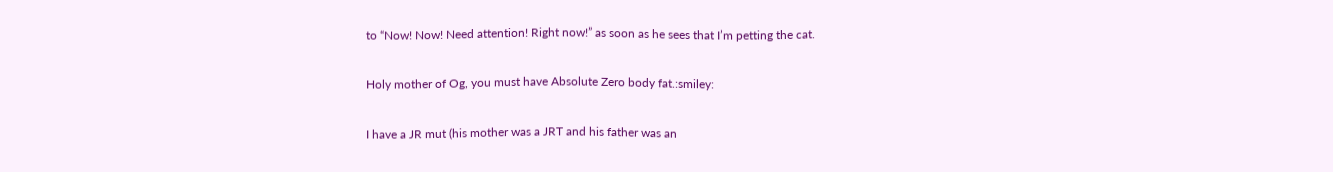to “Now! Now! Need attention! Right now!” as soon as he sees that I’m petting the cat.

Holy mother of Og, you must have Absolute Zero body fat.:smiley:

I have a JR mut (his mother was a JRT and his father was an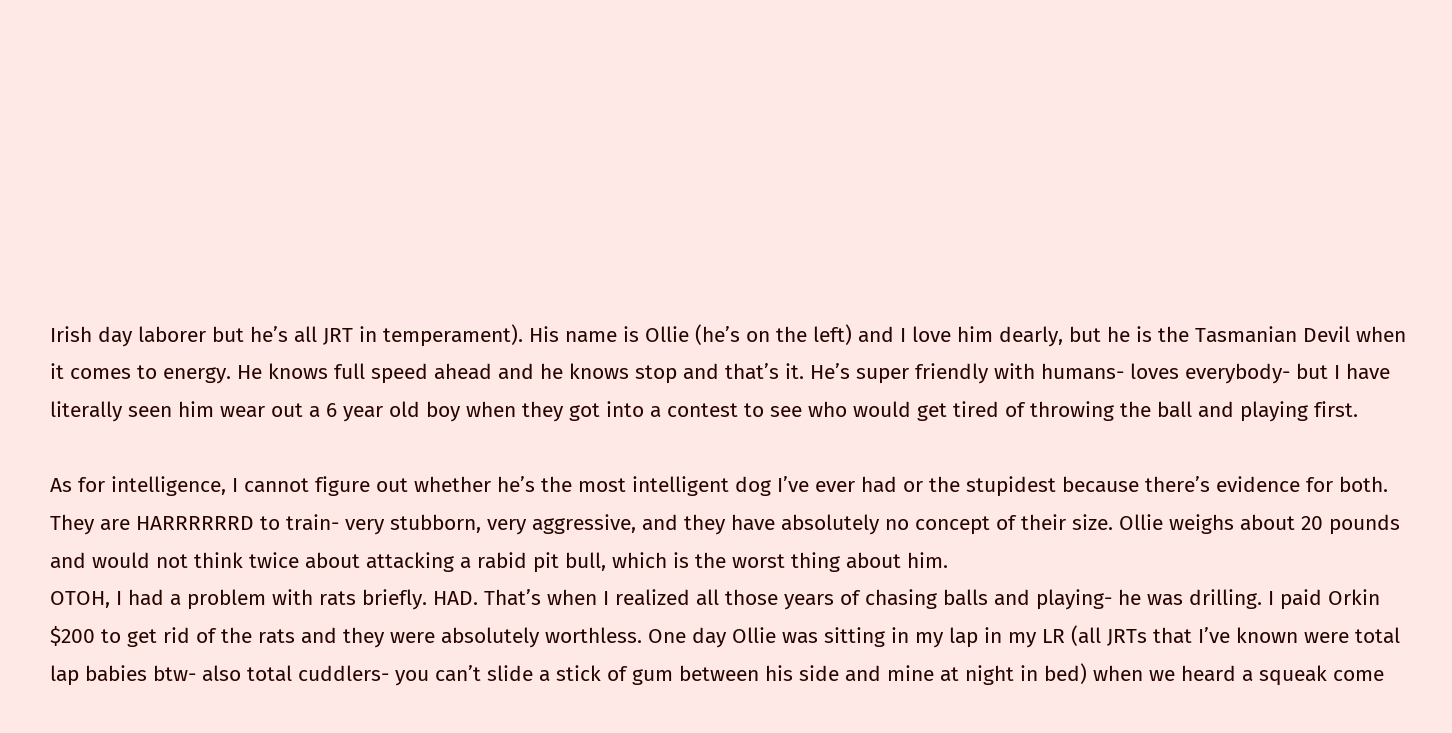Irish day laborer but he’s all JRT in temperament). His name is Ollie (he’s on the left) and I love him dearly, but he is the Tasmanian Devil when it comes to energy. He knows full speed ahead and he knows stop and that’s it. He’s super friendly with humans- loves everybody- but I have literally seen him wear out a 6 year old boy when they got into a contest to see who would get tired of throwing the ball and playing first.

As for intelligence, I cannot figure out whether he’s the most intelligent dog I’ve ever had or the stupidest because there’s evidence for both. They are HARRRRRRD to train- very stubborn, very aggressive, and they have absolutely no concept of their size. Ollie weighs about 20 pounds and would not think twice about attacking a rabid pit bull, which is the worst thing about him.
OTOH, I had a problem with rats briefly. HAD. That’s when I realized all those years of chasing balls and playing- he was drilling. I paid Orkin $200 to get rid of the rats and they were absolutely worthless. One day Ollie was sitting in my lap in my LR (all JRTs that I’ve known were total lap babies btw- also total cuddlers- you can’t slide a stick of gum between his side and mine at night in bed) when we heard a squeak come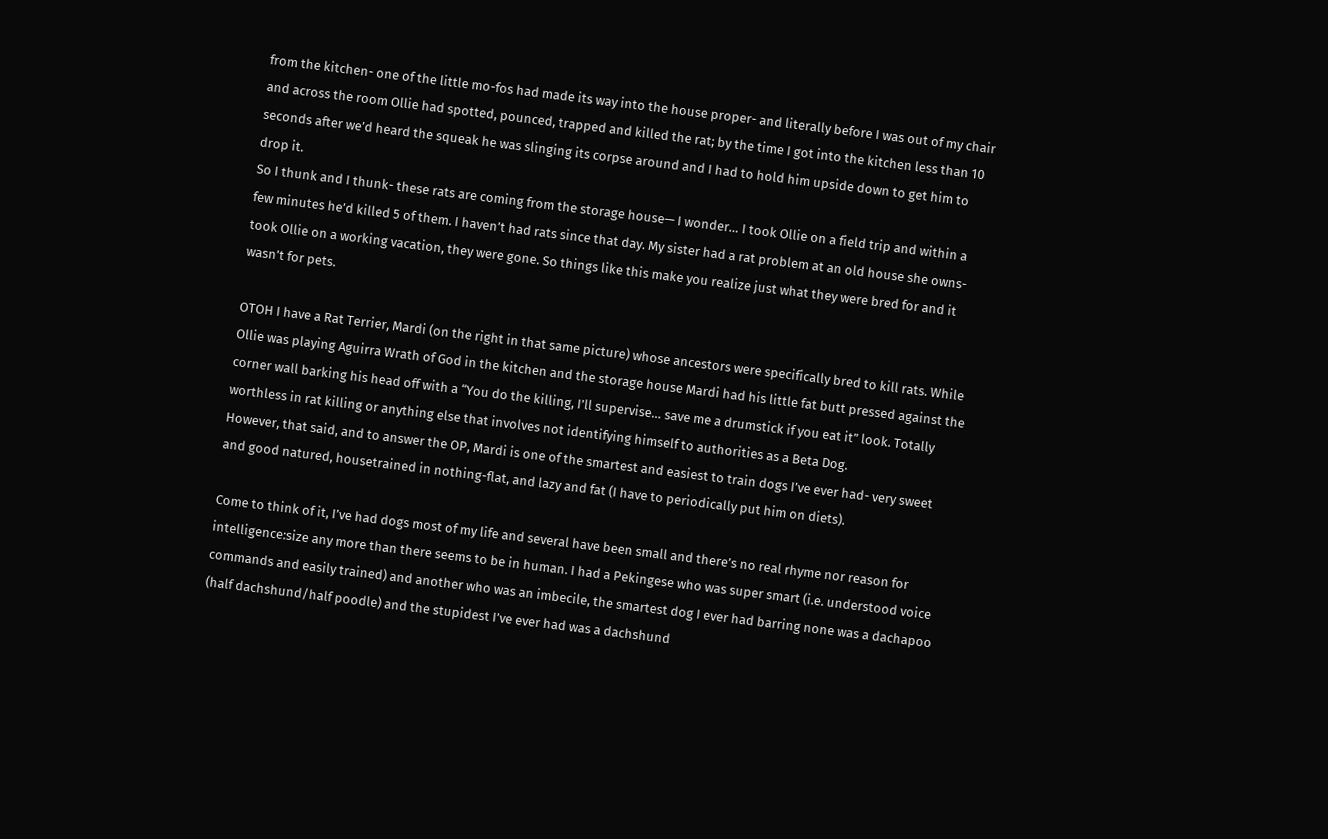from the kitchen- one of the little mo-fos had made its way into the house proper- and literally before I was out of my chair and across the room Ollie had spotted, pounced, trapped and killed the rat; by the time I got into the kitchen less than 10 seconds after we’d heard the squeak he was slinging its corpse around and I had to hold him upside down to get him to drop it.
So I thunk and I thunk- these rats are coming from the storage house— I wonder… I took Ollie on a field trip and within a few minutes he’d killed 5 of them. I haven’t had rats since that day. My sister had a rat problem at an old house she owns- took Ollie on a working vacation, they were gone. So things like this make you realize just what they were bred for and it wasn’t for pets.

OTOH I have a Rat Terrier, Mardi (on the right in that same picture) whose ancestors were specifically bred to kill rats. While Ollie was playing Aguirra Wrath of God in the kitchen and the storage house Mardi had his little fat butt pressed against the corner wall barking his head off with a “You do the killing, I’ll supervise… save me a drumstick if you eat it” look. Totally worthless in rat killing or anything else that involves not identifying himself to authorities as a Beta Dog.
However, that said, and to answer the OP, Mardi is one of the smartest and easiest to train dogs I’ve ever had- very sweet and good natured, housetrained in nothing-flat, and lazy and fat (I have to periodically put him on diets).

Come to think of it, I’ve had dogs most of my life and several have been small and there’s no real rhyme nor reason for intelligence:size any more than there seems to be in human. I had a Pekingese who was super smart (i.e. understood voice commands and easily trained) and another who was an imbecile, the smartest dog I ever had barring none was a dachapoo (half dachshund/half poodle) and the stupidest I’ve ever had was a dachshund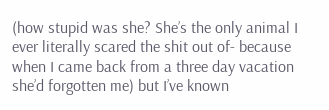(how stupid was she? She’s the only animal I ever literally scared the shit out of- because when I came back from a three day vacation she’d forgotten me) but I’ve known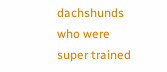dachshunds who were super trained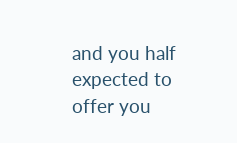and you half expected to offer you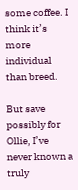some coffee. I think it’s more individual than breed.

But save possibly for Ollie, I’ve never known a truly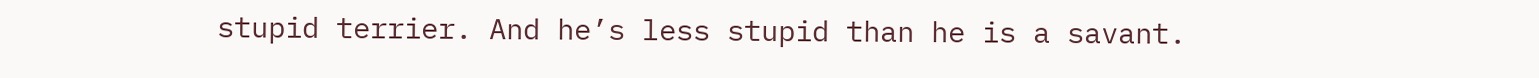stupid terrier. And he’s less stupid than he is a savant.